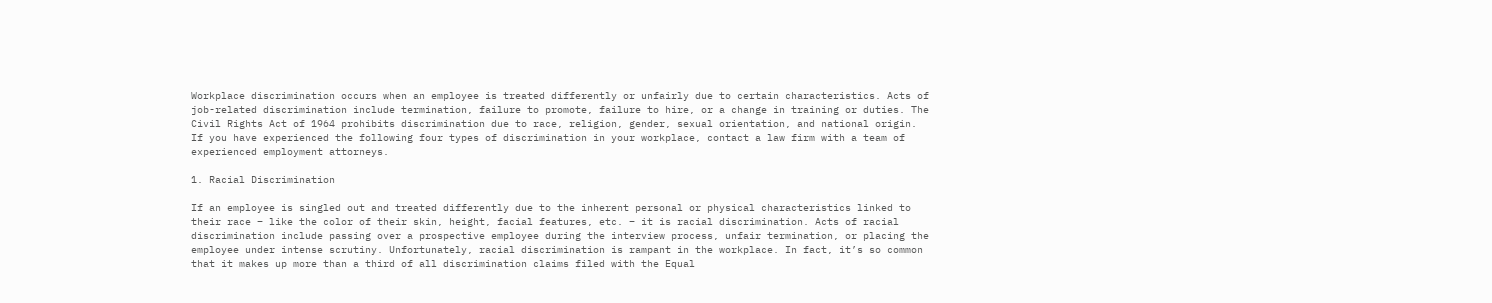Workplace discrimination occurs when an employee is treated differently or unfairly due to certain characteristics. Acts of job-related discrimination include termination, failure to promote, failure to hire, or a change in training or duties. The Civil Rights Act of 1964 prohibits discrimination due to race, religion, gender, sexual orientation, and national origin. If you have experienced the following four types of discrimination in your workplace, contact a law firm with a team of experienced employment attorneys.

1. Racial Discrimination

If an employee is singled out and treated differently due to the inherent personal or physical characteristics linked to their race – like the color of their skin, height, facial features, etc. – it is racial discrimination. Acts of racial discrimination include passing over a prospective employee during the interview process, unfair termination, or placing the employee under intense scrutiny. Unfortunately, racial discrimination is rampant in the workplace. In fact, it’s so common that it makes up more than a third of all discrimination claims filed with the Equal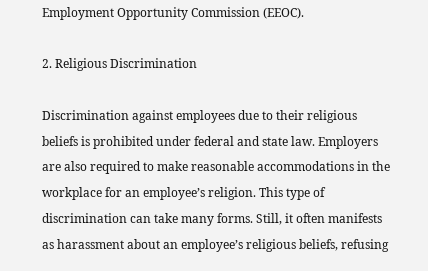Employment Opportunity Commission (EEOC).

2. Religious Discrimination

Discrimination against employees due to their religious beliefs is prohibited under federal and state law. Employers are also required to make reasonable accommodations in the workplace for an employee’s religion. This type of discrimination can take many forms. Still, it often manifests as harassment about an employee’s religious beliefs, refusing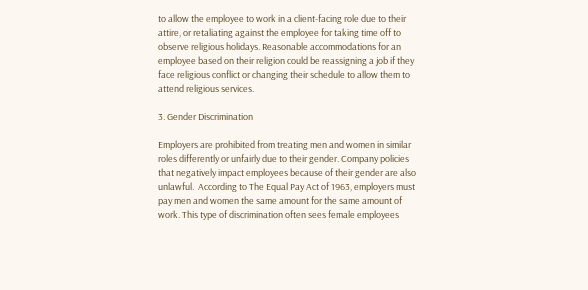to allow the employee to work in a client-facing role due to their attire, or retaliating against the employee for taking time off to observe religious holidays. Reasonable accommodations for an employee based on their religion could be reassigning a job if they face religious conflict or changing their schedule to allow them to attend religious services.

3. Gender Discrimination

Employers are prohibited from treating men and women in similar roles differently or unfairly due to their gender. Company policies that negatively impact employees because of their gender are also unlawful.  According to The Equal Pay Act of 1963, employers must pay men and women the same amount for the same amount of work. This type of discrimination often sees female employees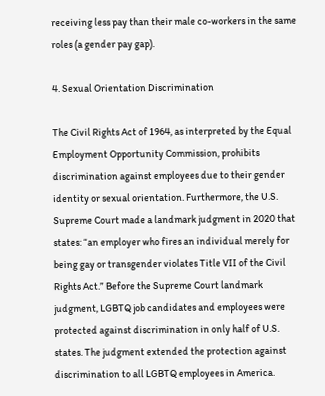receiving less pay than their male co-workers in the same roles (a gender pay gap).

4. Sexual Orientation Discrimination

The Civil Rights Act of 1964, as interpreted by the Equal Employment Opportunity Commission, prohibits discrimination against employees due to their gender identity or sexual orientation. Furthermore, the U.S. Supreme Court made a landmark judgment in 2020 that states: “an employer who fires an individual merely for being gay or transgender violates Title VII of the Civil Rights Act.” Before the Supreme Court landmark judgment, LGBTQ job candidates and employees were protected against discrimination in only half of U.S. states. The judgment extended the protection against discrimination to all LGBTQ employees in America.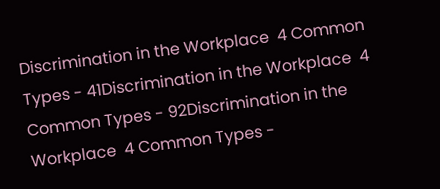Discrimination in the Workplace  4 Common Types - 41Discrimination in the Workplace  4 Common Types - 92Discrimination in the Workplace  4 Common Types -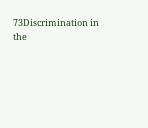73Discrimination in the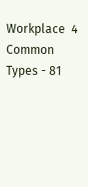Workplace  4 Common Types - 81